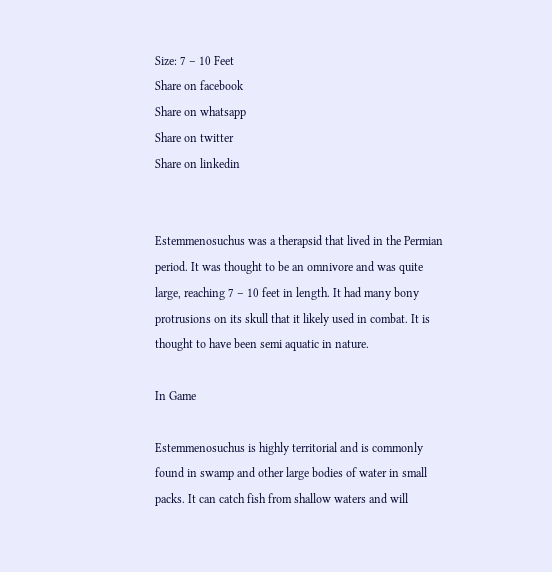Size: 7 – 10 Feet
Share on facebook
Share on whatsapp
Share on twitter
Share on linkedin


Estemmenosuchus was a therapsid that lived in the Permian period. It was thought to be an omnivore and was quite large, reaching 7 – 10 feet in length. It had many bony protrusions on its skull that it likely used in combat. It is thought to have been semi aquatic in nature.

In Game

Estemmenosuchus is highly territorial and is commonly found in swamp and other large bodies of water in small packs. It can catch fish from shallow waters and will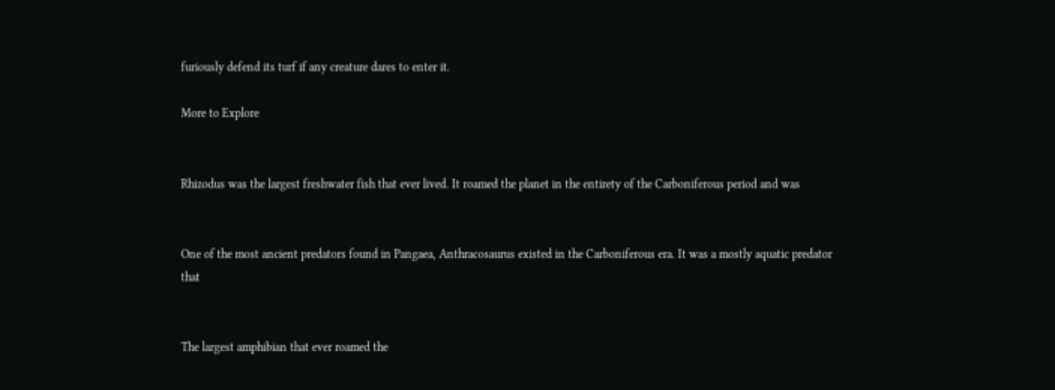furiously defend its turf if any creature dares to enter it.

More to Explore


Rhizodus was the largest freshwater fish that ever lived. It roamed the planet in the entirety of the Carboniferous period and was


One of the most ancient predators found in Pangaea, Anthracosaurus existed in the Carboniferous era. It was a mostly aquatic predator that


The largest amphibian that ever roamed the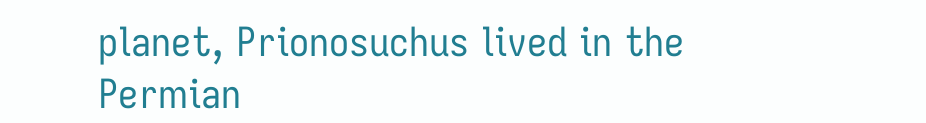planet, Prionosuchus lived in the Permian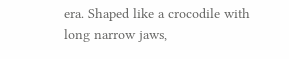era. Shaped like a crocodile with long narrow jaws,